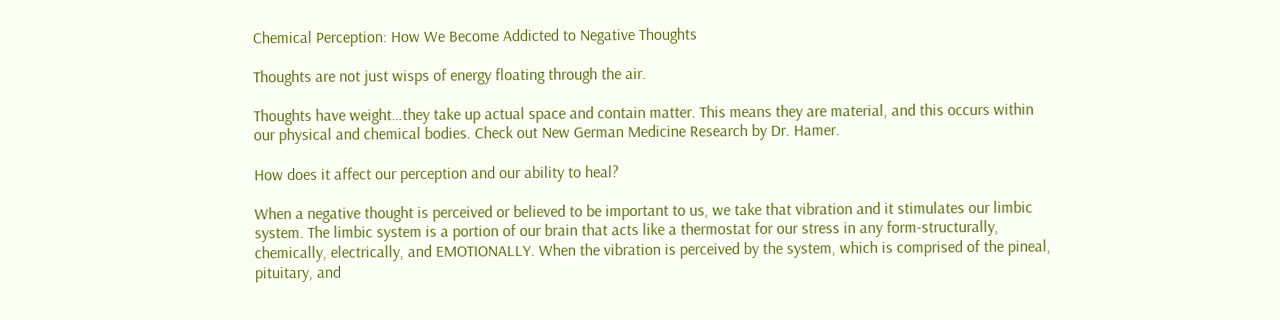Chemical Perception: How We Become Addicted to Negative Thoughts

Thoughts are not just wisps of energy floating through the air.

Thoughts have weight…they take up actual space and contain matter. This means they are material, and this occurs within our physical and chemical bodies. Check out New German Medicine Research by Dr. Hamer.

How does it affect our perception and our ability to heal?

When a negative thought is perceived or believed to be important to us, we take that vibration and it stimulates our limbic system. The limbic system is a portion of our brain that acts like a thermostat for our stress in any form-structurally, chemically, electrically, and EMOTIONALLY. When the vibration is perceived by the system, which is comprised of the pineal, pituitary, and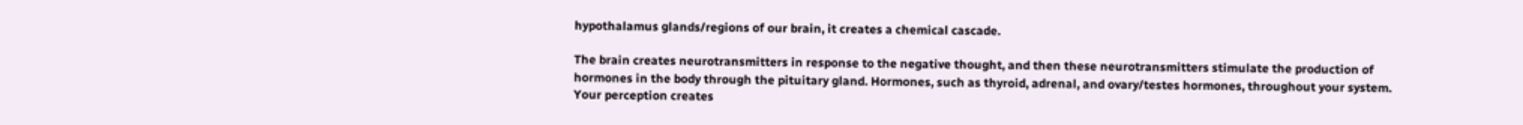hypothalamus glands/regions of our brain, it creates a chemical cascade.

The brain creates neurotransmitters in response to the negative thought, and then these neurotransmitters stimulate the production of hormones in the body through the pituitary gland. Hormones, such as thyroid, adrenal, and ovary/testes hormones, throughout your system.
Your perception creates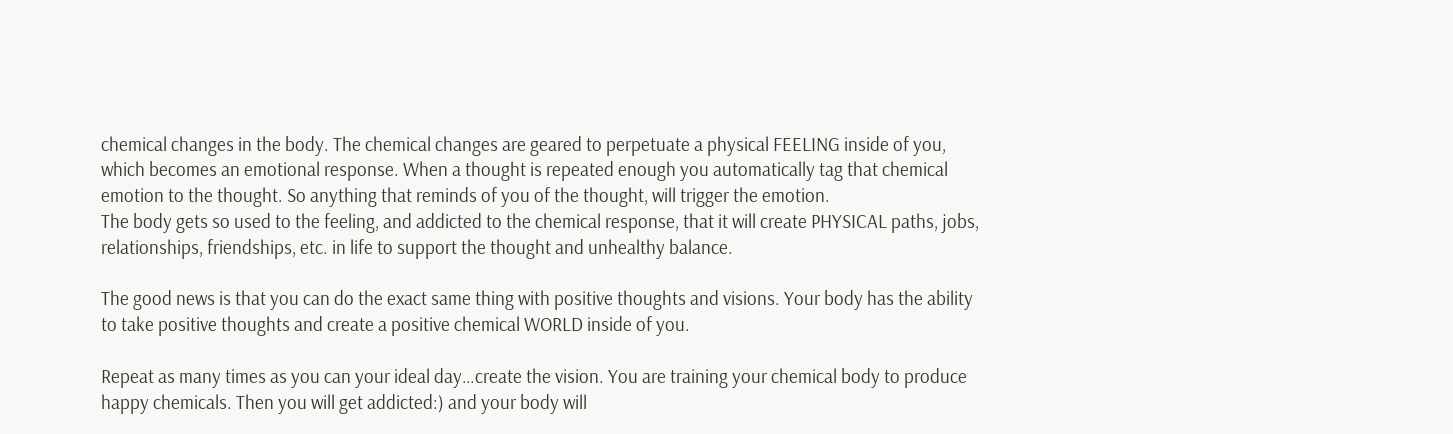chemical changes in the body. The chemical changes are geared to perpetuate a physical FEELING inside of you, which becomes an emotional response. When a thought is repeated enough you automatically tag that chemical emotion to the thought. So anything that reminds of you of the thought, will trigger the emotion.
The body gets so used to the feeling, and addicted to the chemical response, that it will create PHYSICAL paths, jobs, relationships, friendships, etc. in life to support the thought and unhealthy balance.

The good news is that you can do the exact same thing with positive thoughts and visions. Your body has the ability to take positive thoughts and create a positive chemical WORLD inside of you.

Repeat as many times as you can your ideal day…create the vision. You are training your chemical body to produce happy chemicals. Then you will get addicted:) and your body will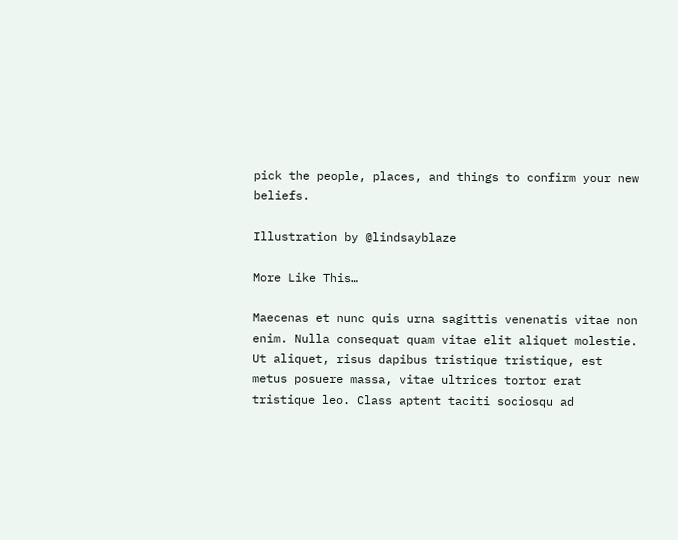pick the people, places, and things to confirm your new beliefs.

Illustration by @lindsayblaze

More Like This…

Maecenas et nunc quis urna sagittis venenatis vitae non enim. Nulla consequat quam vitae elit aliquet molestie. Ut aliquet, risus dapibus tristique tristique, est metus posuere massa, vitae ultrices tortor erat tristique leo. Class aptent taciti sociosqu ad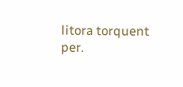litora torquent per.